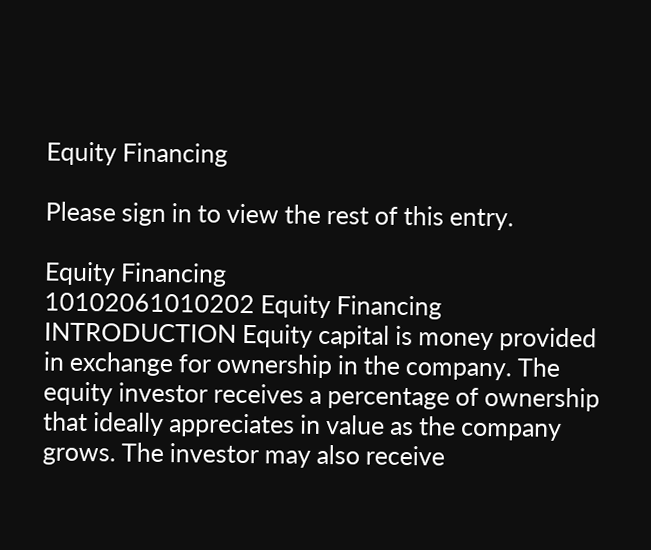Equity Financing

Please sign in to view the rest of this entry.

Equity Financing
10102061010202 Equity Financing
INTRODUCTION Equity capital is money provided in exchange for ownership in the company. The equity investor receives a percentage of ownership that ideally appreciates in value as the company grows. The investor may also receive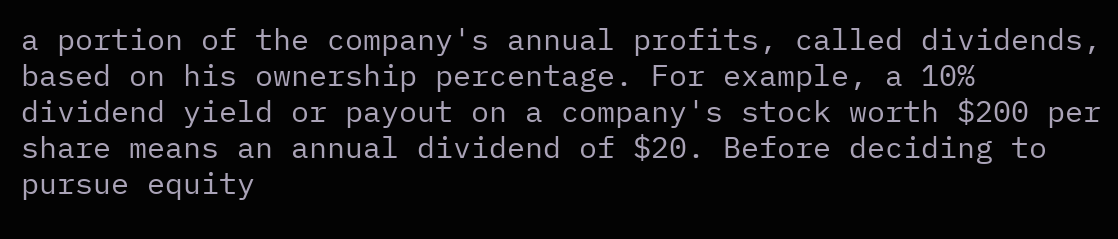a portion of the company's annual profits, called dividends, based on his ownership percentage. For example, a 10% dividend yield or payout on a company's stock worth $200 per share means an annual dividend of $20. Before deciding to pursue equity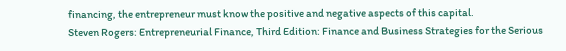financing, the entrepreneur must know the positive and negative aspects of this capital.
Steven Rogers: Entrepreneurial Finance, Third Edition: Finance and Business Strategies for the Serious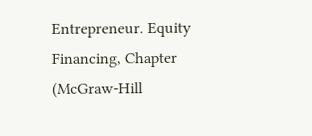Entrepreneur. Equity Financing, Chapter (McGraw-Hill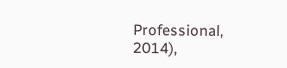Professional, 2014),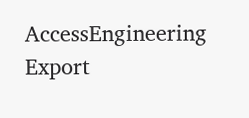AccessEngineering Export